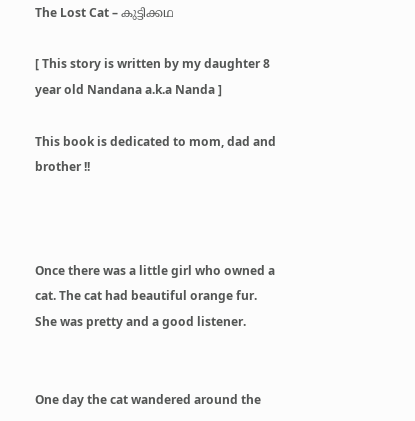The Lost Cat – കുട്ടിക്കഥ

[ This story is written by my daughter 8 year old Nandana a.k.a Nanda ]

This book is dedicated to mom, dad and brother !!



Once there was a little girl who owned a cat. The cat had beautiful orange fur. She was pretty and a good listener.


One day the cat wandered around the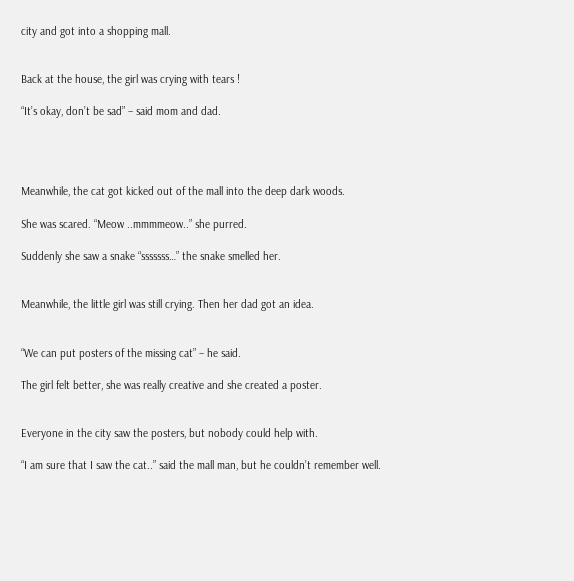city and got into a shopping mall.


Back at the house, the girl was crying with tears !

“It’s okay, don’t be sad” – said mom and dad.




Meanwhile, the cat got kicked out of the mall into the deep dark woods.

She was scared. “Meow ..mmmmeow..” she purred.

Suddenly she saw a snake “sssssss…” the snake smelled her.


Meanwhile, the little girl was still crying. Then her dad got an idea.


“We can put posters of the missing cat” – he said.

The girl felt better, she was really creative and she created a poster.


Everyone in the city saw the posters, but nobody could help with.

“I am sure that I saw the cat..” said the mall man, but he couldn’t remember well.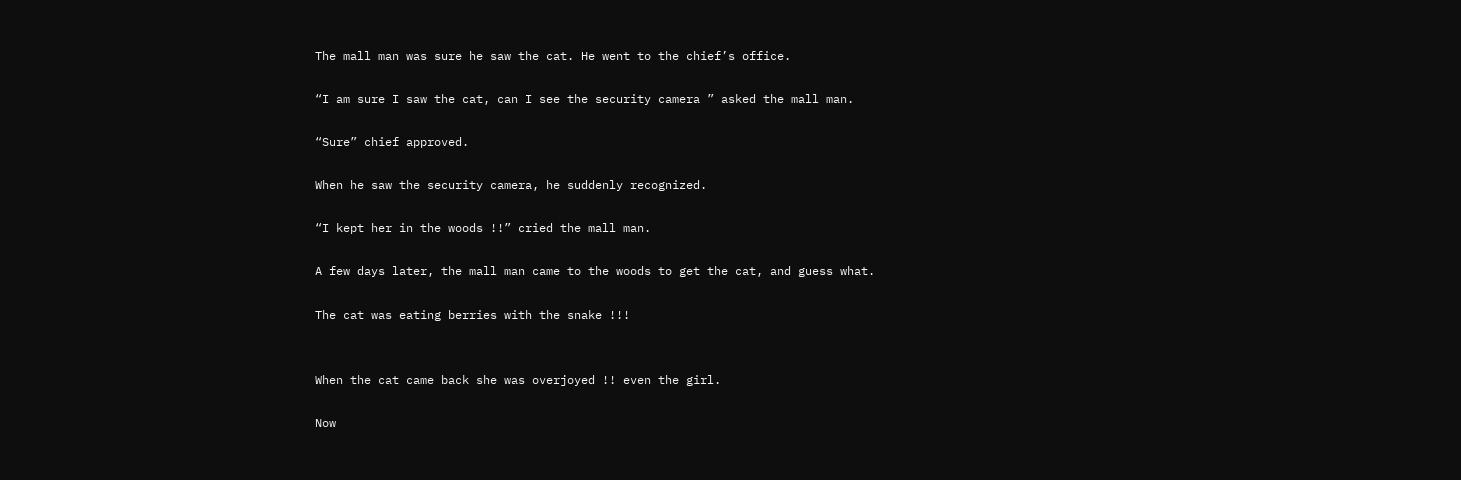The mall man was sure he saw the cat. He went to the chief’s office.

“I am sure I saw the cat, can I see the security camera ” asked the mall man.

“Sure” chief approved.

When he saw the security camera, he suddenly recognized.

“I kept her in the woods !!” cried the mall man.

A few days later, the mall man came to the woods to get the cat, and guess what.

The cat was eating berries with the snake !!!


When the cat came back she was overjoyed !! even the girl.

Now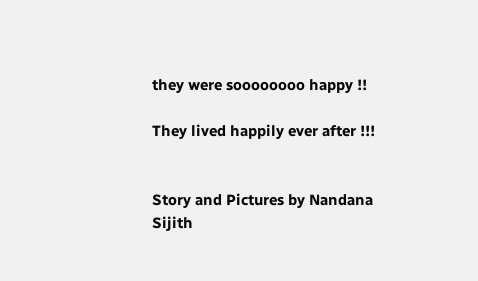they were soooooooo happy !!

They lived happily ever after !!!


Story and Pictures by Nandana Sijith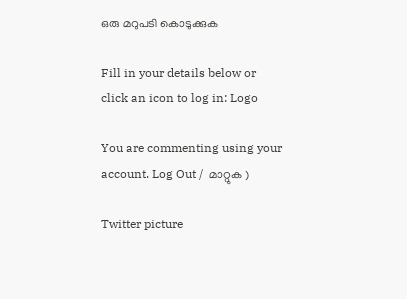ഒരു മറുപടി കൊടുക്കുക

Fill in your details below or click an icon to log in: Logo

You are commenting using your account. Log Out /  മാറ്റുക )

Twitter picture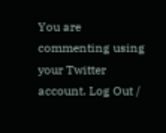You are commenting using your Twitter account. Log Out /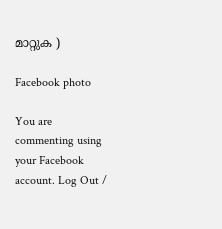മാറ്റുക )

Facebook photo

You are commenting using your Facebook account. Log Out /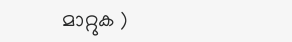മാറ്റുക )